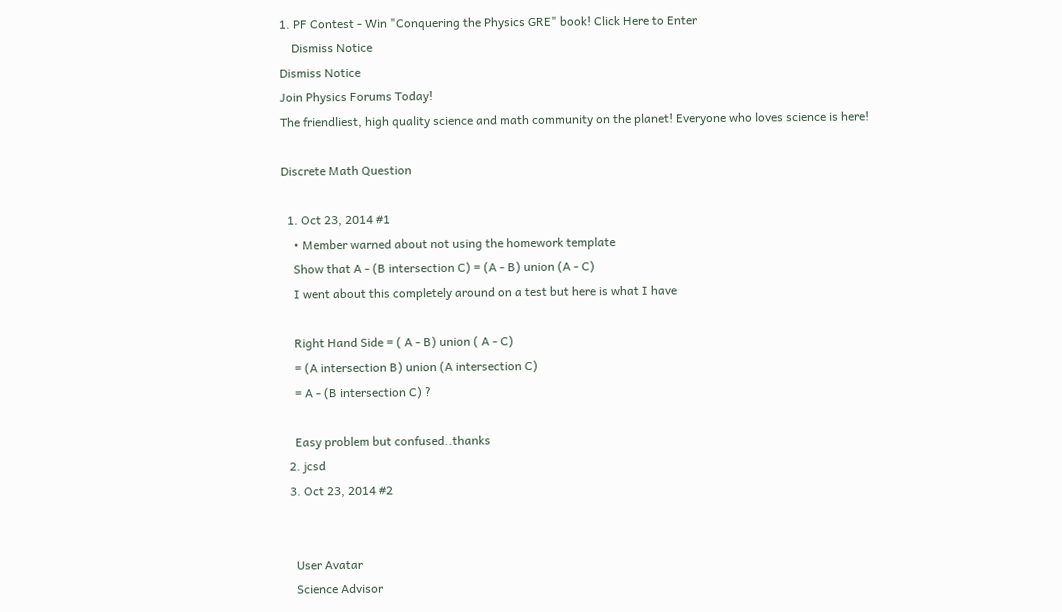1. PF Contest - Win "Conquering the Physics GRE" book! Click Here to Enter
    Dismiss Notice
Dismiss Notice
Join Physics Forums Today!
The friendliest, high quality science and math community on the planet! Everyone who loves science is here!

Discrete Math Question

  1. Oct 23, 2014 #1
    • Member warned about not using the homework template
    Show that A - (B intersection C) = (A - B) union (A - C)
    I went about this completely around on a test but here is what I have

    Right Hand Side = ( A - B) union ( A - C)
    = (A intersection B) union (A intersection C)
    = A - (B intersection C) ?

    Easy problem but confused..thanks
  2. jcsd
  3. Oct 23, 2014 #2


    User Avatar
    Science Advisor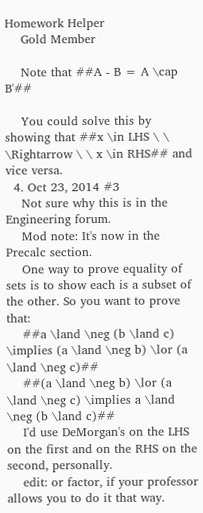Homework Helper
    Gold Member

    Note that ##A - B = A \cap B'##

    You could solve this by showing that ##x \in LHS \ \ \Rightarrow \ \ x \in RHS## and vice versa.
  4. Oct 23, 2014 #3
    Not sure why this is in the Engineering forum.
    Mod note: It's now in the Precalc section.
    One way to prove equality of sets is to show each is a subset of the other. So you want to prove that:
    ##a \land \neg (b \land c) \implies (a \land \neg b) \lor (a \land \neg c)##
    ##(a \land \neg b) \lor (a \land \neg c) \implies a \land \neg (b \land c)##
    I'd use DeMorgan's on the LHS on the first and on the RHS on the second, personally.
    edit: or factor, if your professor allows you to do it that way.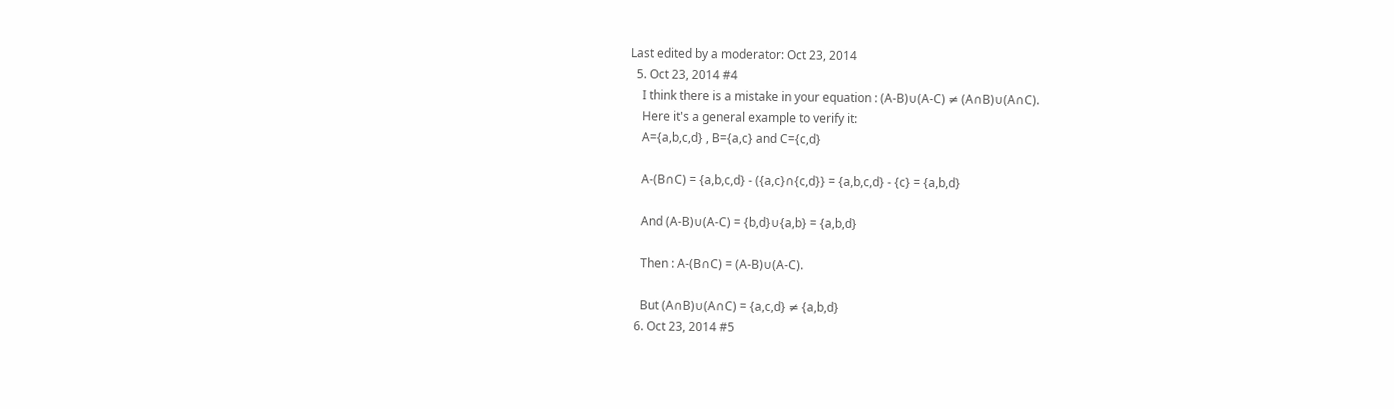Last edited by a moderator: Oct 23, 2014
  5. Oct 23, 2014 #4
    I think there is a mistake in your equation : (A-B)∪(A-C) ≠ (A∩B)∪(A∩C).
    Here it's a general example to verify it:
    A={a,b,c,d} , B={a,c} and C={c,d}

    A-(B∩C) = {a,b,c,d} - ({a,c}∩{c,d}} = {a,b,c,d} - {c} = {a,b,d}

    And (A-B)∪(A-C) = {b,d}∪{a,b} = {a,b,d}

    Then : A-(B∩C) = (A-B)∪(A-C).

    But (A∩B)∪(A∩C) = {a,c,d} ≠ {a,b,d}
  6. Oct 23, 2014 #5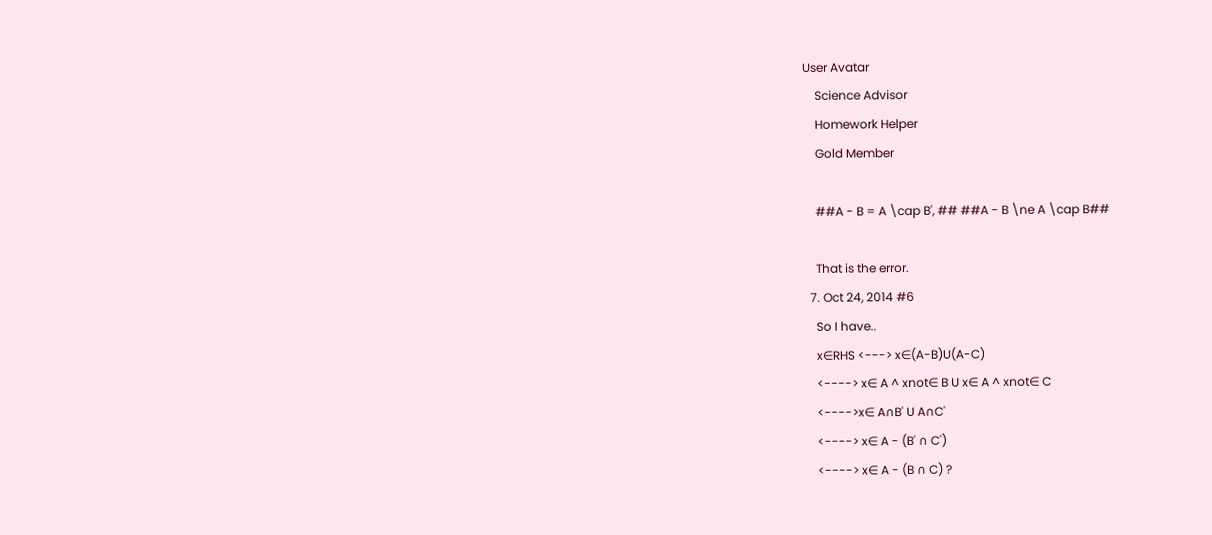User Avatar
    Science Advisor
    Homework Helper
    Gold Member

    ##A - B = A \cap B', ## ##A - B \ne A \cap B##

    That is the error.
  7. Oct 24, 2014 #6
    So I have..
    x∈RHS <---> x∈(A-B)U(A-C)
    <----> x∈ A ^ xnot∈ B U x∈ A ^ xnot∈ C
    <---->x∈ A∩B' U A∩C'
    <----> x∈ A - (B' ∩ C')
    <----> x∈ A - (B ∩ C) ?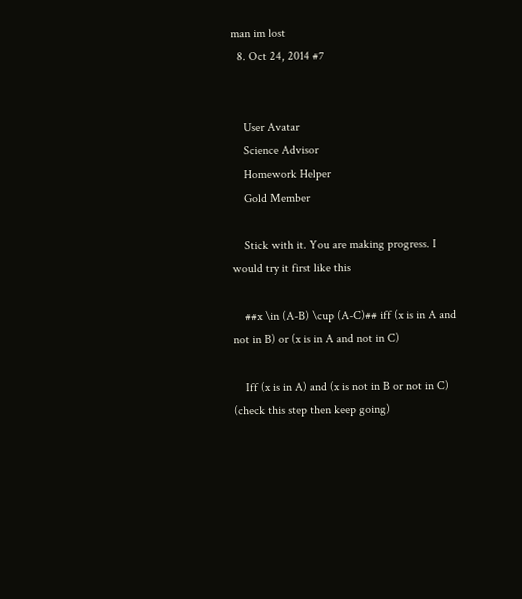man im lost
  8. Oct 24, 2014 #7


    User Avatar
    Science Advisor
    Homework Helper
    Gold Member

    Stick with it. You are making progress. I would try it first like this

    ##x \in (A-B) \cup (A-C)## iff (x is in A and not in B) or (x is in A and not in C)

    Iff (x is in A) and (x is not in B or not in C) (check this step then keep going)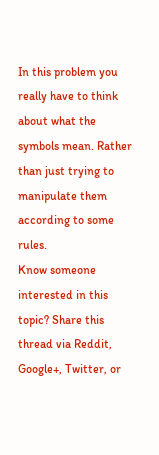In this problem you really have to think about what the symbols mean. Rather than just trying to manipulate them according to some rules.
Know someone interested in this topic? Share this thread via Reddit, Google+, Twitter, or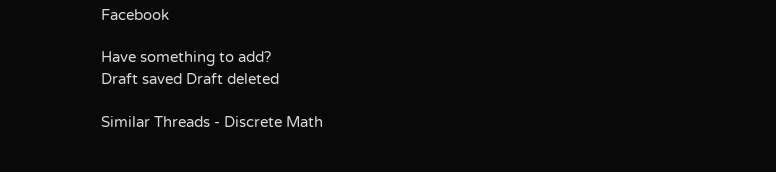Facebook

Have something to add?
Draft saved Draft deleted

Similar Threads - Discrete Math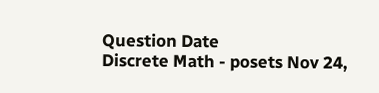Question Date
Discrete Math - posets Nov 24,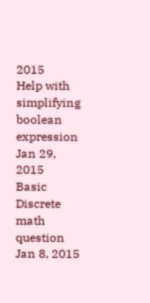2015
Help with simplifying boolean expression Jan 29, 2015
Basic Discrete math question Jan 8, 2015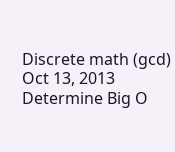Discrete math (gcd) Oct 13, 2013
Determine Big O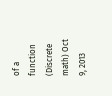of a function (Discrete math) Oct 9, 2013